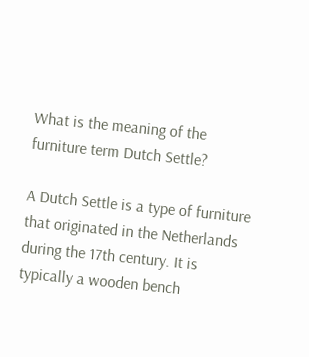What is the meaning of the furniture term Dutch Settle?

A Dutch Settle is a type of furniture that originated in the Netherlands during the 17th century. It is typically a wooden bench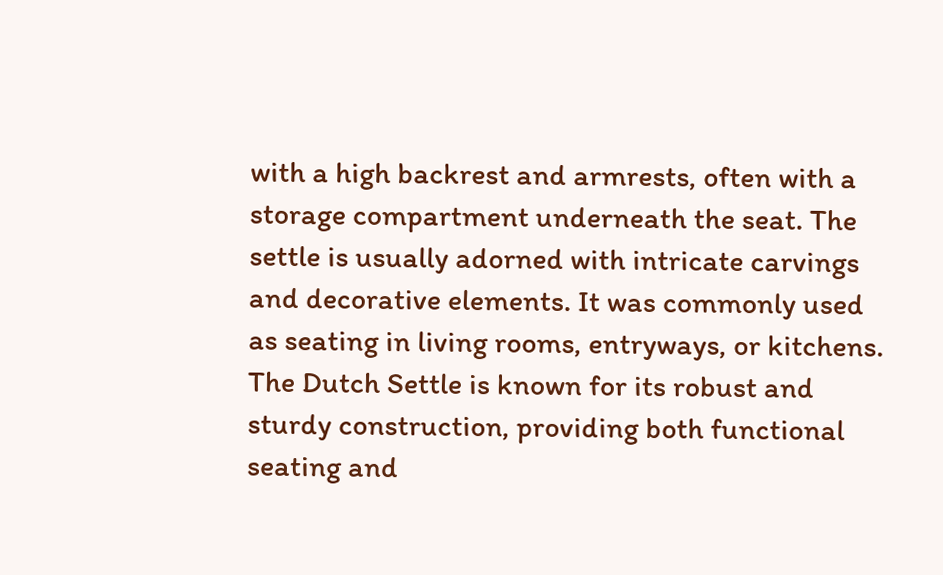with a high backrest and armrests, often with a storage compartment underneath the seat. The settle is usually adorned with intricate carvings and decorative elements. It was commonly used as seating in living rooms, entryways, or kitchens. The Dutch Settle is known for its robust and sturdy construction, providing both functional seating and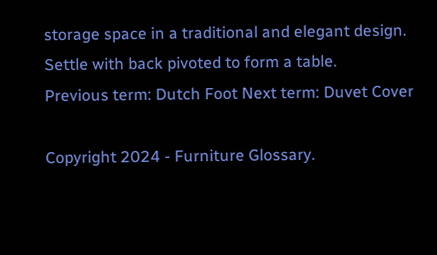storage space in a traditional and elegant design. Settle with back pivoted to form a table.
Previous term: Dutch Foot Next term: Duvet Cover

Copyright 2024 - Furniture Glossary.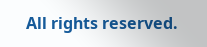All rights reserved.